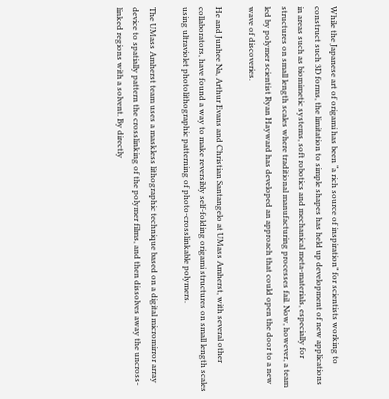While the Japanese art of origami has been “a rich source of inspiration” for scientists working to construct such 3D forms, the limitation to simple shapes has held up development of new applications in areas such as biomimetic systems, soft robotics and mechanical meta-materials, especially for structures on small length scales where traditional manufacturing processes fail. Now, however, a team led by polymer scientist Ryan Hayward has developed an approach that could open the door to a new wave of discoveries.

He and Junhee Na, Arthur Evans and Christian Santangelo at UMass Amherst, with several other collaborators, have found a way to make reversibly self-folding origami structures on small length scales using ultraviolet photolithographic patterning of photo-crosslinkable polymers.

The UMass Amherst team uses a maskless lithographic technique based on a digital micromirror array device to spatially pattern the crosslinking of the polymer films, and then dissolves away the uncross-linked regions with a solvent. By directly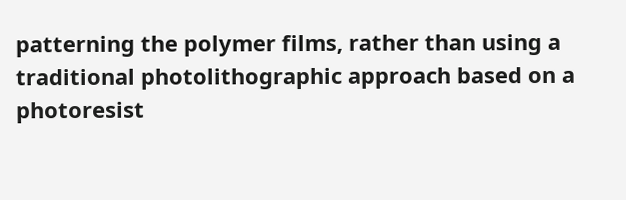patterning the polymer films, rather than using a traditional photolithographic approach based on a photoresist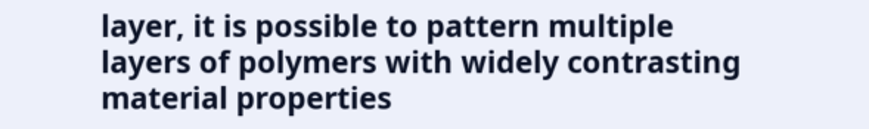layer, it is possible to pattern multiple layers of polymers with widely contrasting material properties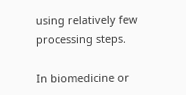using relatively few processing steps.

In biomedicine or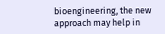bioengineering, the new approach may help in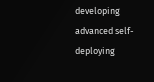developing advanced self-deploying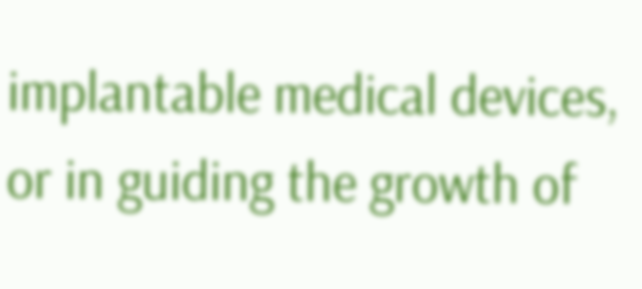implantable medical devices, or in guiding the growth of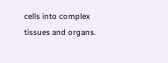cells into complex tissues and organs.